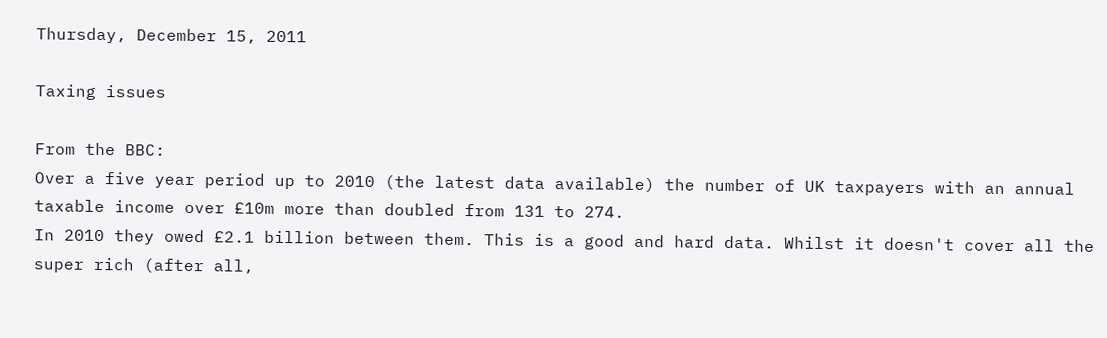Thursday, December 15, 2011

Taxing issues

From the BBC:
Over a five year period up to 2010 (the latest data available) the number of UK taxpayers with an annual taxable income over £10m more than doubled from 131 to 274.
In 2010 they owed £2.1 billion between them. This is a good and hard data. Whilst it doesn't cover all the super rich (after all,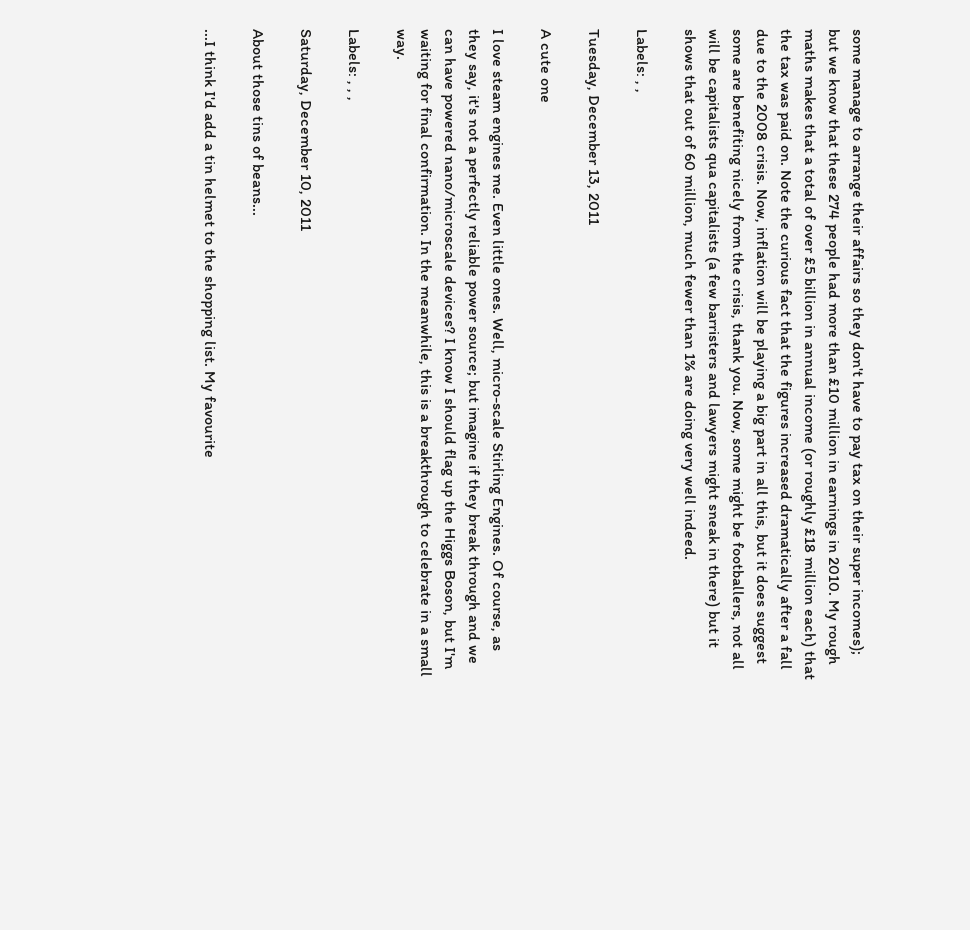some manage to arrange their affairs so they don't have to pay tax on their super incomes); but we know that these 274 people had more than £10 million in earnings in 2010. My rough maths makes that a total of over £5 billion in annual income (or roughly £18 million each) that the tax was paid on. Note the curious fact that the figures increased dramatically after a fall due to the 2008 crisis. Now, inflation will be playing a big part in all this, but it does suggest some are benefiting nicely from the crisis, thank you. Now, some might be footballers, not all will be capitalists qua capitalists (a few barristers and lawyers might sneak in there) but it shows that out of 60 million, much fewer than 1% are doing very well indeed.

Labels: , ,

Tuesday, December 13, 2011

A cute one

I love steam engines me. Even little ones. Well, micro-scale Stirling Engines. Of course, as they say, it's not a perfectly reliable power source; but imagine if they break through and we can have powered nano/microscale devices? I know I should flag up the Higgs Boson, but I'm waiting for final confirmation. In the meanwhile, this is a breakthrough to celebrate in a small way.

Labels: , , ,

Saturday, December 10, 2011

About those tins of beans...

...I think I'd add a tin helmet to the shopping list. My favourite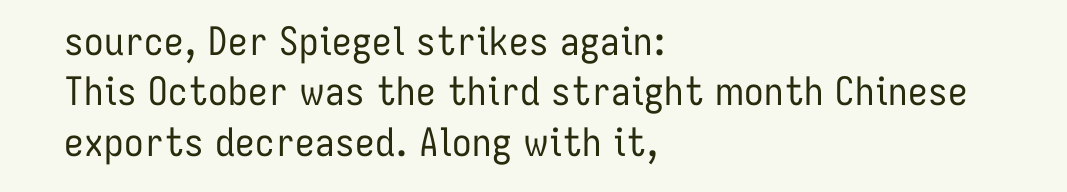source, Der Spiegel strikes again:
This October was the third straight month Chinese exports decreased. Along with it,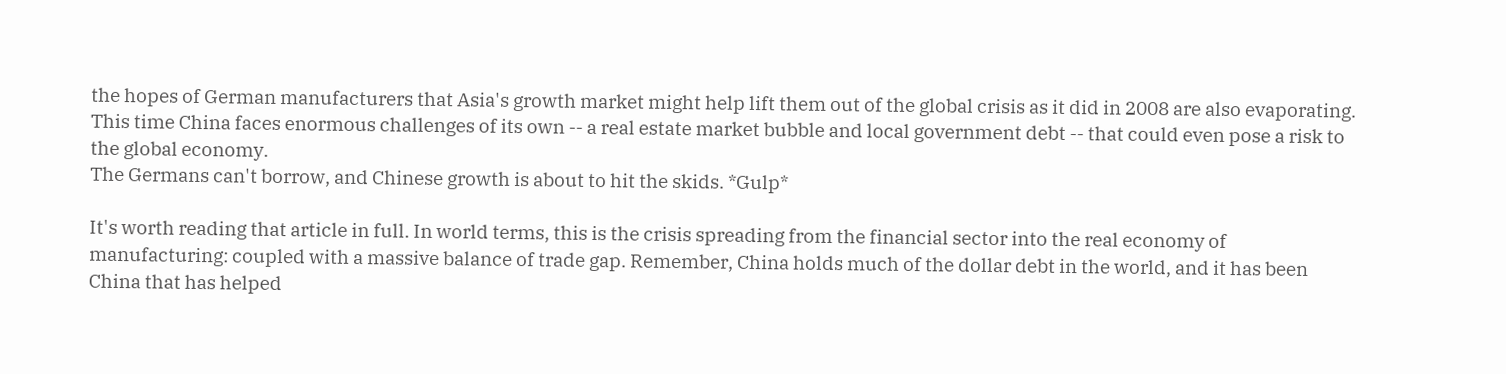the hopes of German manufacturers that Asia's growth market might help lift them out of the global crisis as it did in 2008 are also evaporating. This time China faces enormous challenges of its own -- a real estate market bubble and local government debt -- that could even pose a risk to the global economy.
The Germans can't borrow, and Chinese growth is about to hit the skids. *Gulp*

It's worth reading that article in full. In world terms, this is the crisis spreading from the financial sector into the real economy of manufacturing: coupled with a massive balance of trade gap. Remember, China holds much of the dollar debt in the world, and it has been China that has helped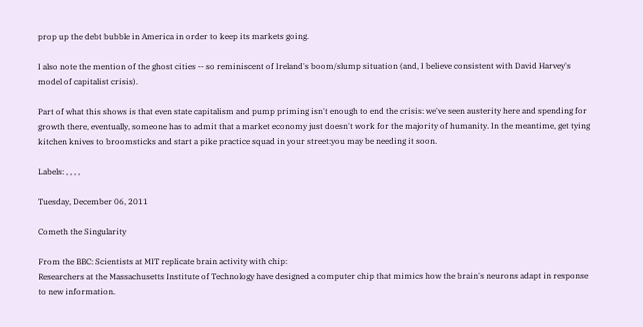prop up the debt bubble in America in order to keep its markets going.

I also note the mention of the ghost cities -- so reminiscent of Ireland's boom/slump situation (and, I believe consistent with David Harvey's model of capitalist crisis).

Part of what this shows is that even state capitalism and pump priming isn't enough to end the crisis: we've seen austerity here and spending for growth there, eventually, someone has to admit that a market economy just doesn't work for the majority of humanity. In the meantime, get tying kitchen knives to broomsticks and start a pike practice squad in your street:you may be needing it soon.

Labels: , , , ,

Tuesday, December 06, 2011

Cometh the Singularity

From the BBC: Scientists at MIT replicate brain activity with chip:
Researchers at the Massachusetts Institute of Technology have designed a computer chip that mimics how the brain's neurons adapt in response to new information.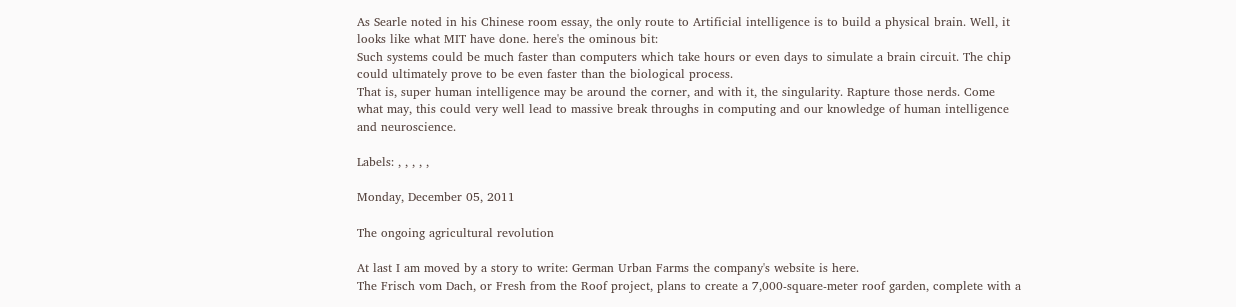As Searle noted in his Chinese room essay, the only route to Artificial intelligence is to build a physical brain. Well, it looks like what MIT have done. here's the ominous bit:
Such systems could be much faster than computers which take hours or even days to simulate a brain circuit. The chip could ultimately prove to be even faster than the biological process.
That is, super human intelligence may be around the corner, and with it, the singularity. Rapture those nerds. Come what may, this could very well lead to massive break throughs in computing and our knowledge of human intelligence and neuroscience.

Labels: , , , , ,

Monday, December 05, 2011

The ongoing agricultural revolution

At last I am moved by a story to write: German Urban Farms the company's website is here.
The Frisch vom Dach, or Fresh from the Roof project, plans to create a 7,000-square-meter roof garden, complete with a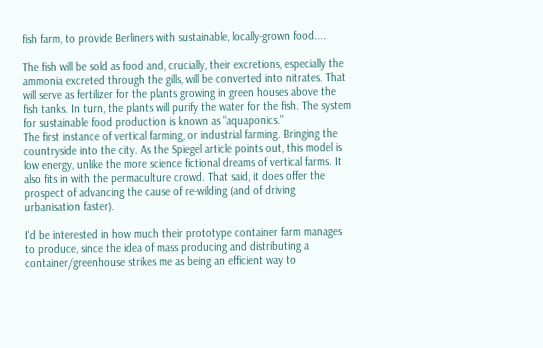fish farm, to provide Berliners with sustainable, locally-grown food....

The fish will be sold as food and, crucially, their excretions, especially the ammonia excreted through the gills, will be converted into nitrates. That will serve as fertilizer for the plants growing in green houses above the fish tanks. In turn, the plants will purify the water for the fish. The system for sustainable food production is known as "aquaponics."
The first instance of vertical farming, or industrial farming. Bringing the countryside into the city. As the Spiegel article points out, this model is low energy, unlike the more science fictional dreams of vertical farms. It also fits in with the permaculture crowd. That said, it does offer the prospect of advancing the cause of re-wilding (and of driving urbanisation faster).

I'd be interested in how much their prototype container farm manages to produce, since the idea of mass producing and distributing a container/greenhouse strikes me as being an efficient way to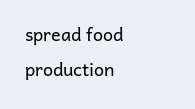spread food production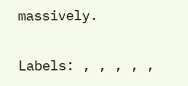massively.

Labels: , , , , ,